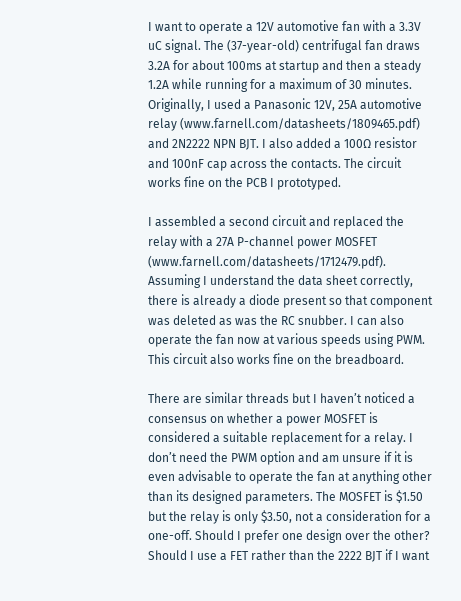I want to operate a 12V automotive fan with a 3.3V uC signal. The (37-year-old) centrifugal fan draws 3.2A for about 100ms at startup and then a steady 1.2A while running for a maximum of 30 minutes. Originally, I used a Panasonic 12V, 25A automotive relay (www.farnell.com/datasheets/1809465.pdf) and 2N2222 NPN BJT. I also added a 100Ω resistor and 100nF cap across the contacts. The circuit works fine on the PCB I prototyped.

I assembled a second circuit and replaced the relay with a 27A P-channel power MOSFET (www.farnell.com/datasheets/1712479.pdf). Assuming I understand the data sheet correctly, there is already a diode present so that component was deleted as was the RC snubber. I can also operate the fan now at various speeds using PWM. This circuit also works fine on the breadboard.

There are similar threads but I haven’t noticed a consensus on whether a power MOSFET is considered a suitable replacement for a relay. I don’t need the PWM option and am unsure if it is even advisable to operate the fan at anything other than its designed parameters. The MOSFET is $1.50 but the relay is only $3.50, not a consideration for a one-off. Should I prefer one design over the other? Should I use a FET rather than the 2222 BJT if I want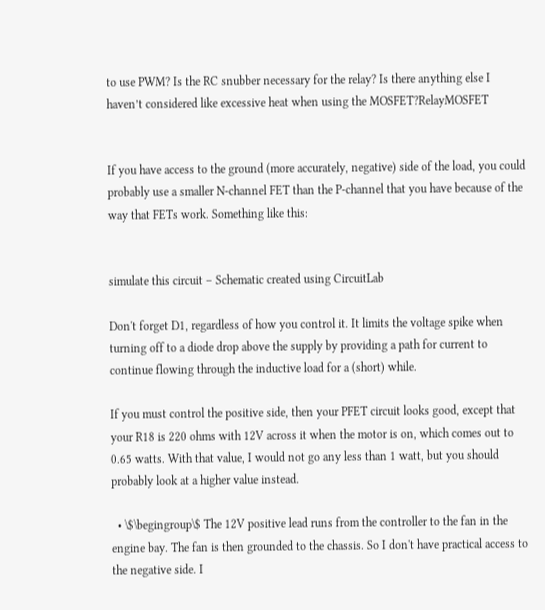to use PWM? Is the RC snubber necessary for the relay? Is there anything else I haven’t considered like excessive heat when using the MOSFET?RelayMOSFET


If you have access to the ground (more accurately, negative) side of the load, you could probably use a smaller N-channel FET than the P-channel that you have because of the way that FETs work. Something like this:


simulate this circuit – Schematic created using CircuitLab

Don't forget D1, regardless of how you control it. It limits the voltage spike when turning off to a diode drop above the supply by providing a path for current to continue flowing through the inductive load for a (short) while.

If you must control the positive side, then your PFET circuit looks good, except that your R18 is 220 ohms with 12V across it when the motor is on, which comes out to 0.65 watts. With that value, I would not go any less than 1 watt, but you should probably look at a higher value instead.

  • \$\begingroup\$ The 12V positive lead runs from the controller to the fan in the engine bay. The fan is then grounded to the chassis. So I don't have practical access to the negative side. I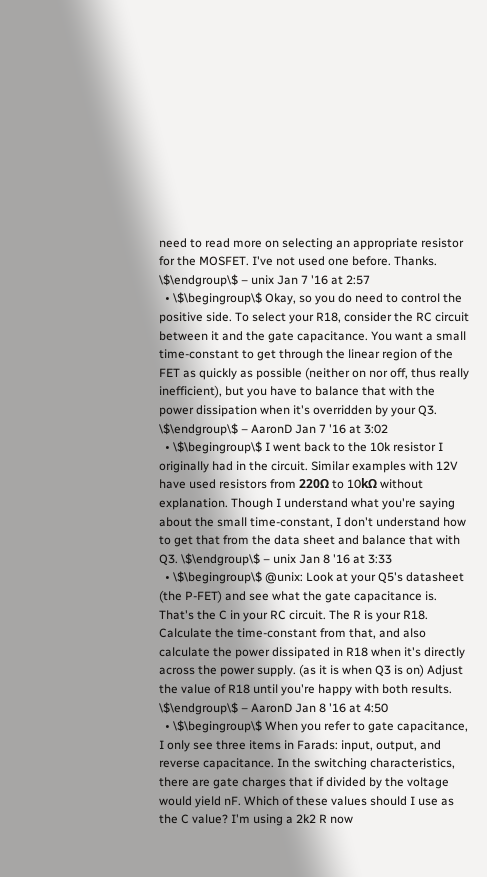need to read more on selecting an appropriate resistor for the MOSFET. I've not used one before. Thanks. \$\endgroup\$ – unix Jan 7 '16 at 2:57
  • \$\begingroup\$ Okay, so you do need to control the positive side. To select your R18, consider the RC circuit between it and the gate capacitance. You want a small time-constant to get through the linear region of the FET as quickly as possible (neither on nor off, thus really inefficient), but you have to balance that with the power dissipation when it's overridden by your Q3. \$\endgroup\$ – AaronD Jan 7 '16 at 3:02
  • \$\begingroup\$ I went back to the 10k resistor I originally had in the circuit. Similar examples with 12V have used resistors from 220Ω to 10kΩ without explanation. Though I understand what you're saying about the small time-constant, I don't understand how to get that from the data sheet and balance that with Q3. \$\endgroup\$ – unix Jan 8 '16 at 3:33
  • \$\begingroup\$ @unix: Look at your Q5's datasheet (the P-FET) and see what the gate capacitance is. That's the C in your RC circuit. The R is your R18. Calculate the time-constant from that, and also calculate the power dissipated in R18 when it's directly across the power supply. (as it is when Q3 is on) Adjust the value of R18 until you're happy with both results. \$\endgroup\$ – AaronD Jan 8 '16 at 4:50
  • \$\begingroup\$ When you refer to gate capacitance, I only see three items in Farads: input, output, and reverse capacitance. In the switching characteristics, there are gate charges that if divided by the voltage would yield nF. Which of these values should I use as the C value? I'm using a 2k2 R now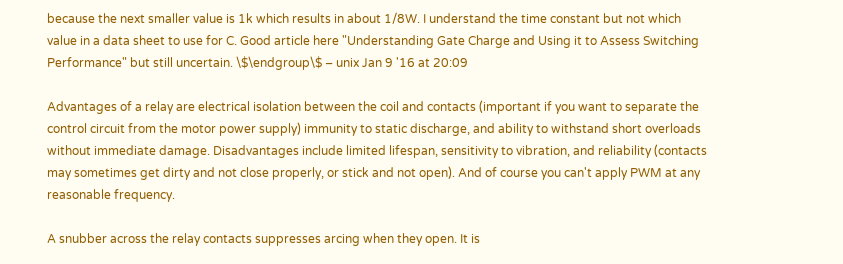because the next smaller value is 1k which results in about 1/8W. I understand the time constant but not which value in a data sheet to use for C. Good article here "Understanding Gate Charge and Using it to Assess Switching Performance" but still uncertain. \$\endgroup\$ – unix Jan 9 '16 at 20:09

Advantages of a relay are electrical isolation between the coil and contacts (important if you want to separate the control circuit from the motor power supply) immunity to static discharge, and ability to withstand short overloads without immediate damage. Disadvantages include limited lifespan, sensitivity to vibration, and reliability (contacts may sometimes get dirty and not close properly, or stick and not open). And of course you can't apply PWM at any reasonable frequency.

A snubber across the relay contacts suppresses arcing when they open. It is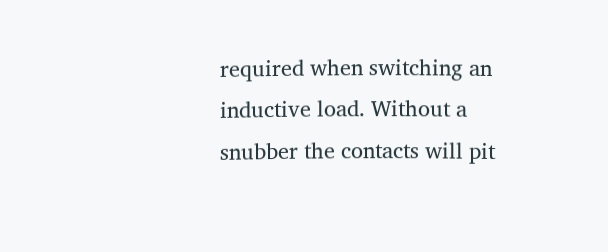required when switching an inductive load. Without a snubber the contacts will pit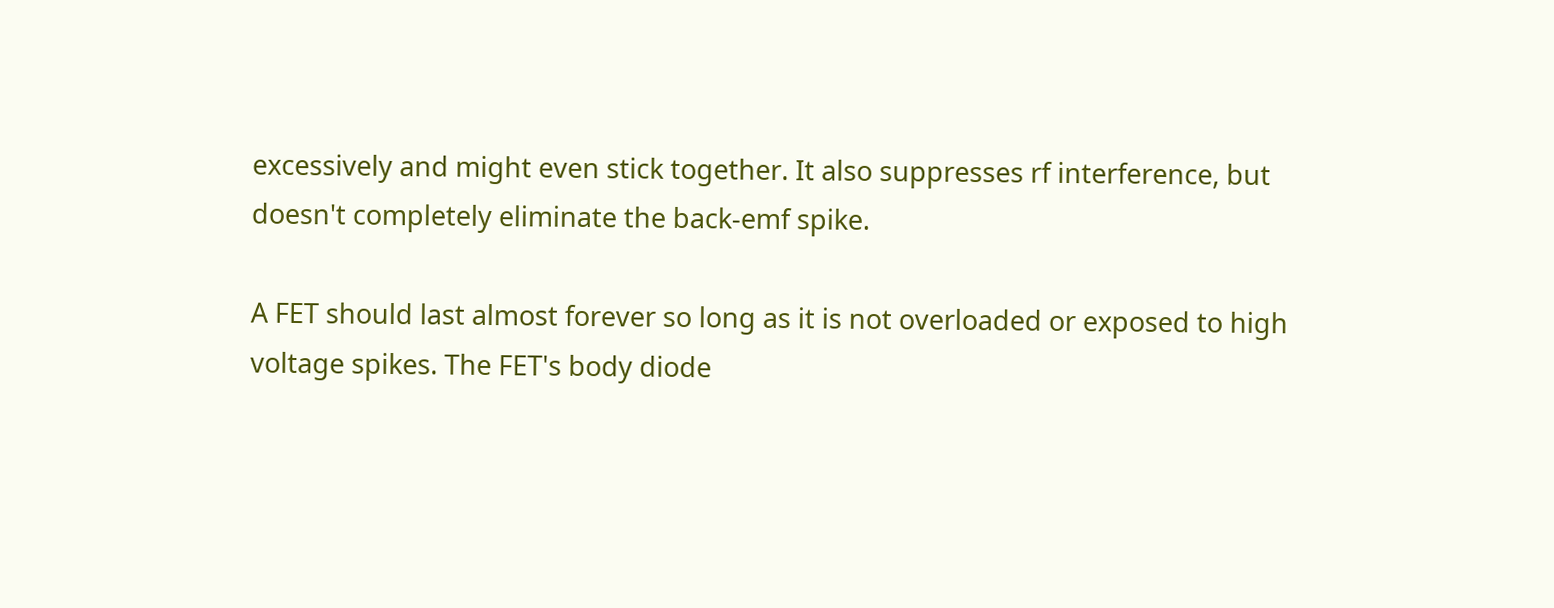excessively and might even stick together. It also suppresses rf interference, but doesn't completely eliminate the back-emf spike.

A FET should last almost forever so long as it is not overloaded or exposed to high voltage spikes. The FET's body diode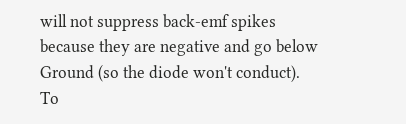will not suppress back-emf spikes because they are negative and go below Ground (so the diode won't conduct). To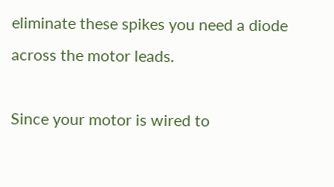eliminate these spikes you need a diode across the motor leads.

Since your motor is wired to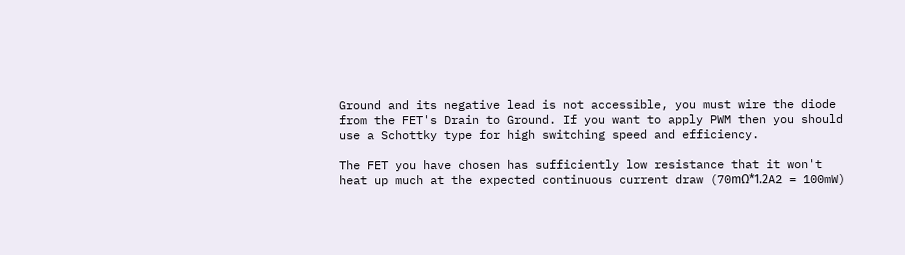Ground and its negative lead is not accessible, you must wire the diode from the FET's Drain to Ground. If you want to apply PWM then you should use a Schottky type for high switching speed and efficiency.

The FET you have chosen has sufficiently low resistance that it won't heat up much at the expected continuous current draw (70mΩ*1.2A2 = 100mW)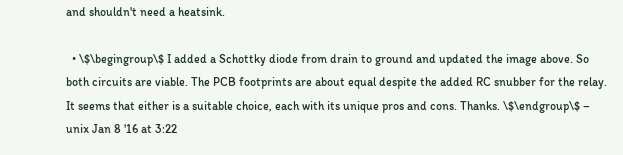and shouldn't need a heatsink.

  • \$\begingroup\$ I added a Schottky diode from drain to ground and updated the image above. So both circuits are viable. The PCB footprints are about equal despite the added RC snubber for the relay. It seems that either is a suitable choice, each with its unique pros and cons. Thanks. \$\endgroup\$ – unix Jan 8 '16 at 3:22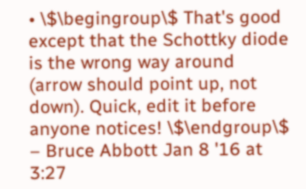• \$\begingroup\$ That's good except that the Schottky diode is the wrong way around (arrow should point up, not down). Quick, edit it before anyone notices! \$\endgroup\$ – Bruce Abbott Jan 8 '16 at 3:27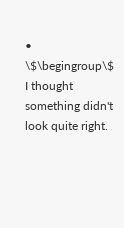• \$\begingroup\$ I thought something didn't look quite right.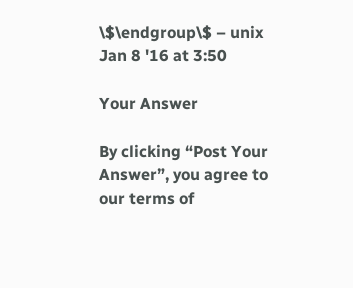\$\endgroup\$ – unix Jan 8 '16 at 3:50

Your Answer

By clicking “Post Your Answer”, you agree to our terms of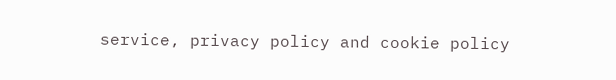service, privacy policy and cookie policy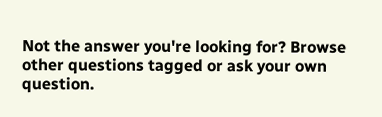Not the answer you're looking for? Browse other questions tagged or ask your own question.